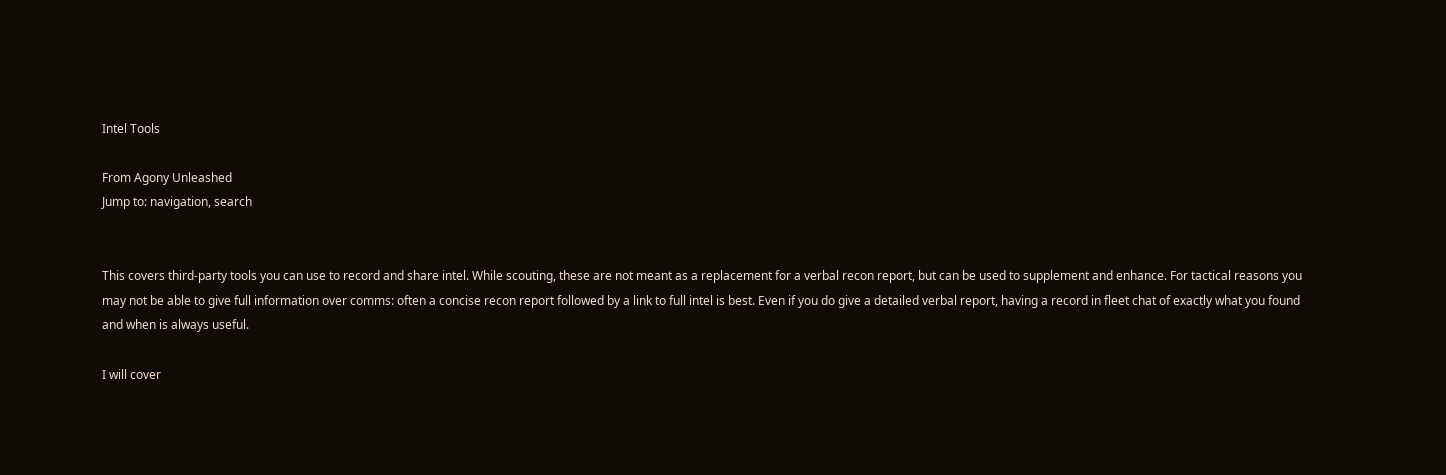Intel Tools

From Agony Unleashed
Jump to: navigation, search


This covers third-party tools you can use to record and share intel. While scouting, these are not meant as a replacement for a verbal recon report, but can be used to supplement and enhance. For tactical reasons you may not be able to give full information over comms: often a concise recon report followed by a link to full intel is best. Even if you do give a detailed verbal report, having a record in fleet chat of exactly what you found and when is always useful.

I will cover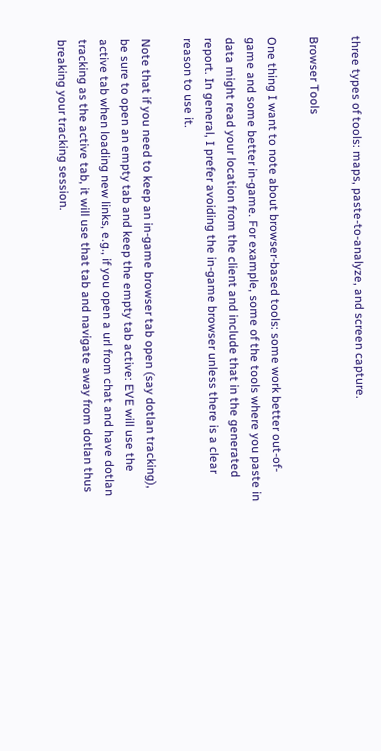three types of tools: maps, paste-to-analyze, and screen capture.

Browser Tools

One thing I want to note about browser-based tools: some work better out-of-game and some better in-game. For example, some of the tools where you paste in data might read your location from the client and include that in the generated report. In general, I prefer avoiding the in-game browser unless there is a clear reason to use it.

Note that if you need to keep an in-game browser tab open (say dotlan tracking), be sure to open an empty tab and keep the empty tab active: EVE will use the active tab when loading new links, e.g., if you open a url from chat and have dotlan tracking as the active tab, it will use that tab and navigate away from dotlan thus breaking your tracking session.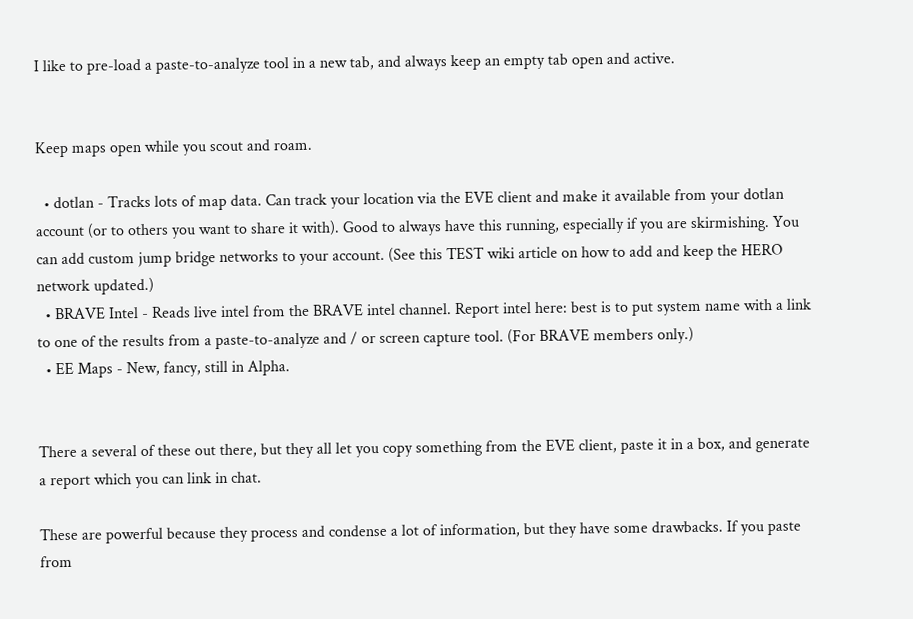I like to pre-load a paste-to-analyze tool in a new tab, and always keep an empty tab open and active.


Keep maps open while you scout and roam.

  • dotlan - Tracks lots of map data. Can track your location via the EVE client and make it available from your dotlan account (or to others you want to share it with). Good to always have this running, especially if you are skirmishing. You can add custom jump bridge networks to your account. (See this TEST wiki article on how to add and keep the HERO network updated.)
  • BRAVE Intel - Reads live intel from the BRAVE intel channel. Report intel here: best is to put system name with a link to one of the results from a paste-to-analyze and / or screen capture tool. (For BRAVE members only.)
  • EE Maps - New, fancy, still in Alpha.


There a several of these out there, but they all let you copy something from the EVE client, paste it in a box, and generate a report which you can link in chat.

These are powerful because they process and condense a lot of information, but they have some drawbacks. If you paste from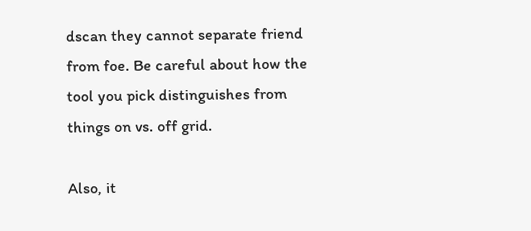dscan they cannot separate friend from foe. Be careful about how the tool you pick distinguishes from things on vs. off grid.

Also, it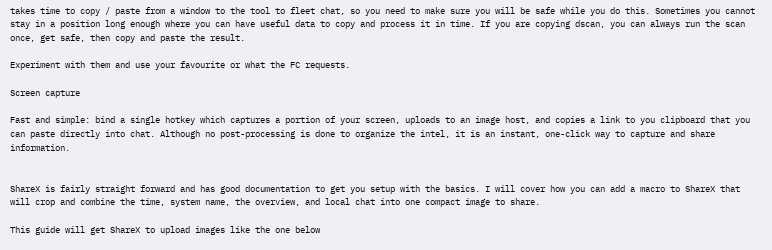takes time to copy / paste from a window to the tool to fleet chat, so you need to make sure you will be safe while you do this. Sometimes you cannot stay in a position long enough where you can have useful data to copy and process it in time. If you are copying dscan, you can always run the scan once, get safe, then copy and paste the result.

Experiment with them and use your favourite or what the FC requests.

Screen capture

Fast and simple: bind a single hotkey which captures a portion of your screen, uploads to an image host, and copies a link to you clipboard that you can paste directly into chat. Although no post-processing is done to organize the intel, it is an instant, one-click way to capture and share information.


ShareX is fairly straight forward and has good documentation to get you setup with the basics. I will cover how you can add a macro to ShareX that will crop and combine the time, system name, the overview, and local chat into one compact image to share.

This guide will get ShareX to upload images like the one below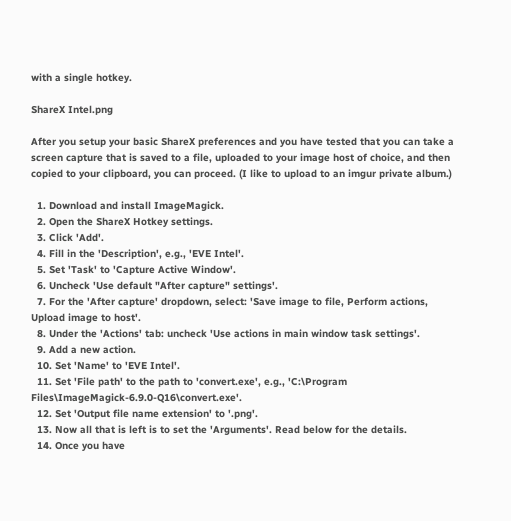with a single hotkey.

ShareX Intel.png

After you setup your basic ShareX preferences and you have tested that you can take a screen capture that is saved to a file, uploaded to your image host of choice, and then copied to your clipboard, you can proceed. (I like to upload to an imgur private album.)

  1. Download and install ImageMagick.
  2. Open the ShareX Hotkey settings.
  3. Click 'Add'.
  4. Fill in the 'Description', e.g., 'EVE Intel'.
  5. Set 'Task' to 'Capture Active Window'.
  6. Uncheck 'Use default "After capture" settings'.
  7. For the 'After capture' dropdown, select: 'Save image to file, Perform actions, Upload image to host'.
  8. Under the 'Actions' tab: uncheck 'Use actions in main window task settings'.
  9. Add a new action.
  10. Set 'Name' to 'EVE Intel'.
  11. Set 'File path' to the path to 'convert.exe', e.g., 'C:\Program Files\ImageMagick-6.9.0-Q16\convert.exe'.
  12. Set 'Output file name extension' to '.png'.
  13. Now all that is left is to set the 'Arguments'. Read below for the details.
  14. Once you have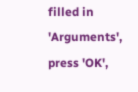filled in 'Arguments', press 'OK',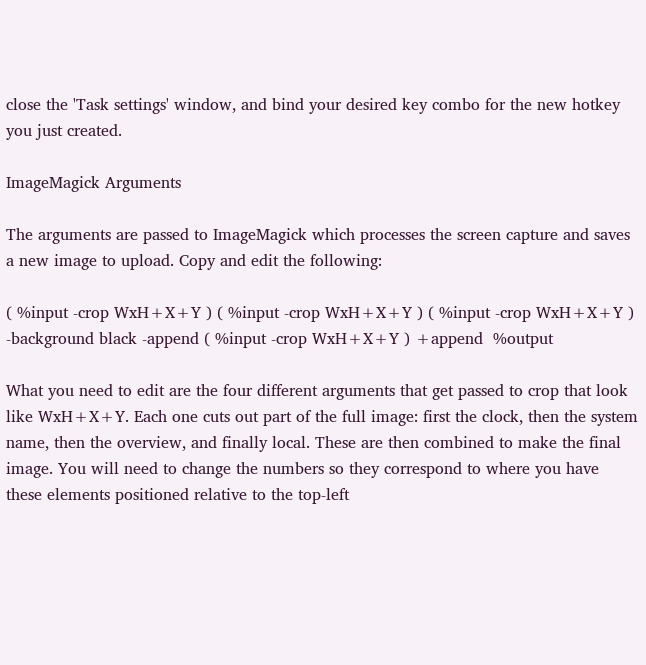close the 'Task settings' window, and bind your desired key combo for the new hotkey you just created.

ImageMagick Arguments

The arguments are passed to ImageMagick which processes the screen capture and saves a new image to upload. Copy and edit the following:

( %input -crop WxH+X+Y ) ( %input -crop WxH+X+Y ) ( %input -crop WxH+X+Y ) -background black -append ( %input -crop WxH+X+Y ) +append  %output

What you need to edit are the four different arguments that get passed to crop that look like WxH+X+Y. Each one cuts out part of the full image: first the clock, then the system name, then the overview, and finally local. These are then combined to make the final image. You will need to change the numbers so they correspond to where you have these elements positioned relative to the top-left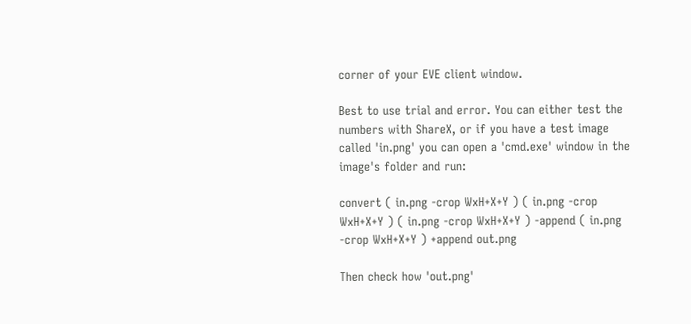corner of your EVE client window.

Best to use trial and error. You can either test the numbers with ShareX, or if you have a test image called 'in.png' you can open a 'cmd.exe' window in the image's folder and run:

convert ( in.png -crop WxH+X+Y ) ( in.png -crop WxH+X+Y ) ( in.png -crop WxH+X+Y ) -append ( in.png -crop WxH+X+Y ) +append out.png

Then check how 'out.png'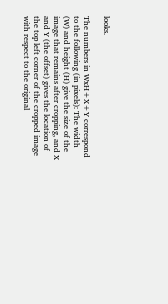looks.

The numbers in WxH+X+Y correspond to the following (in pixels): The width (W) and height (H) give the size of the image that remains after cropping, and X and Y (the offset) gives the location of the top left corner of the cropped image with respect to the original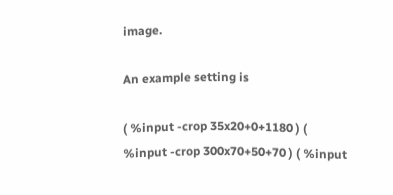image.

An example setting is

( %input -crop 35x20+0+1180 ) ( %input -crop 300x70+50+70 ) ( %input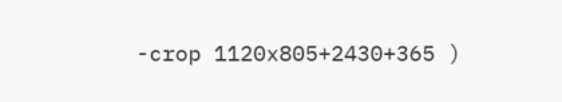-crop 1120x805+2430+365 )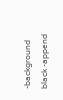-background black -append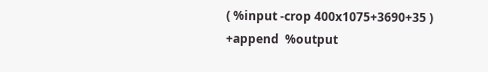( %input -crop 400x1075+3690+35 ) +append  %output